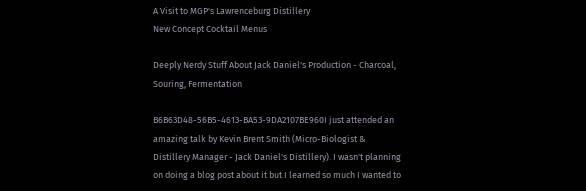A Visit to MGP's Lawrenceburg Distillery
New Concept Cocktail Menus

Deeply Nerdy Stuff About Jack Daniel's Production - Charcoal, Souring, Fermentation

B6B63D48-56B5-4613-BA53-9DA2107BE960I just attended an amazing talk by Kevin Brent Smith (Micro-Biologist & Distillery Manager - Jack Daniel's Distillery). I wasn't planning on doing a blog post about it but I learned so much I wanted to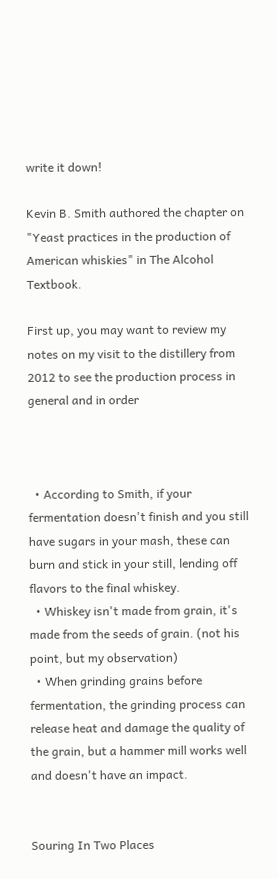write it down!

Kevin B. Smith authored the chapter on "Yeast practices in the production of American whiskies" in The Alcohol Textbook.

First up, you may want to review my notes on my visit to the distillery from 2012 to see the production process in general and in order



  • According to Smith, if your fermentation doesn't finish and you still have sugars in your mash, these can burn and stick in your still, lending off  flavors to the final whiskey.
  • Whiskey isn't made from grain, it's made from the seeds of grain. (not his point, but my observation)
  • When grinding grains before fermentation, the grinding process can release heat and damage the quality of the grain, but a hammer mill works well and doesn't have an impact.


Souring In Two Places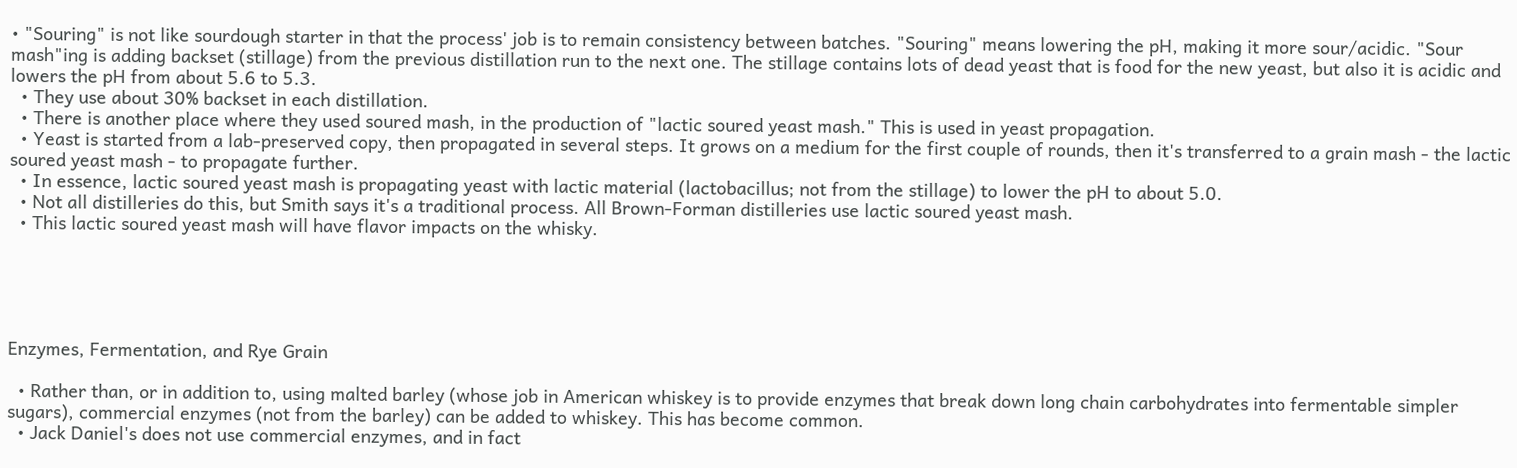• "Souring" is not like sourdough starter in that the process' job is to remain consistency between batches. "Souring" means lowering the pH, making it more sour/acidic. "Sour mash"ing is adding backset (stillage) from the previous distillation run to the next one. The stillage contains lots of dead yeast that is food for the new yeast, but also it is acidic and lowers the pH from about 5.6 to 5.3.
  • They use about 30% backset in each distillation.
  • There is another place where they used soured mash, in the production of "lactic soured yeast mash." This is used in yeast propagation.
  • Yeast is started from a lab-preserved copy, then propagated in several steps. It grows on a medium for the first couple of rounds, then it's transferred to a grain mash - the lactic soured yeast mash - to propagate further.
  • In essence, lactic soured yeast mash is propagating yeast with lactic material (lactobacillus; not from the stillage) to lower the pH to about 5.0.
  • Not all distilleries do this, but Smith says it's a traditional process. All Brown-Forman distilleries use lactic soured yeast mash.
  • This lactic soured yeast mash will have flavor impacts on the whisky.





Enzymes, Fermentation, and Rye Grain

  • Rather than, or in addition to, using malted barley (whose job in American whiskey is to provide enzymes that break down long chain carbohydrates into fermentable simpler sugars), commercial enzymes (not from the barley) can be added to whiskey. This has become common.
  • Jack Daniel's does not use commercial enzymes, and in fact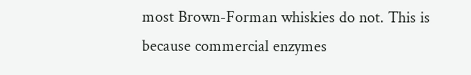most Brown-Forman whiskies do not. This is because commercial enzymes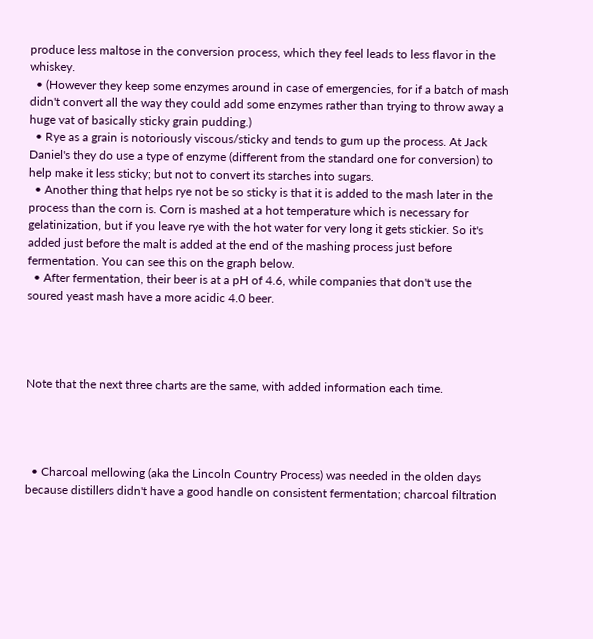produce less maltose in the conversion process, which they feel leads to less flavor in the whiskey.
  • (However they keep some enzymes around in case of emergencies, for if a batch of mash didn't convert all the way they could add some enzymes rather than trying to throw away a huge vat of basically sticky grain pudding.)
  • Rye as a grain is notoriously viscous/sticky and tends to gum up the process. At Jack Daniel's they do use a type of enzyme (different from the standard one for conversion) to help make it less sticky; but not to convert its starches into sugars.
  • Another thing that helps rye not be so sticky is that it is added to the mash later in the process than the corn is. Corn is mashed at a hot temperature which is necessary for gelatinization, but if you leave rye with the hot water for very long it gets stickier. So it's added just before the malt is added at the end of the mashing process just before fermentation. You can see this on the graph below.
  • After fermentation, their beer is at a pH of 4.6, while companies that don't use the soured yeast mash have a more acidic 4.0 beer.




Note that the next three charts are the same, with added information each time.




  • Charcoal mellowing (aka the Lincoln Country Process) was needed in the olden days because distillers didn't have a good handle on consistent fermentation; charcoal filtration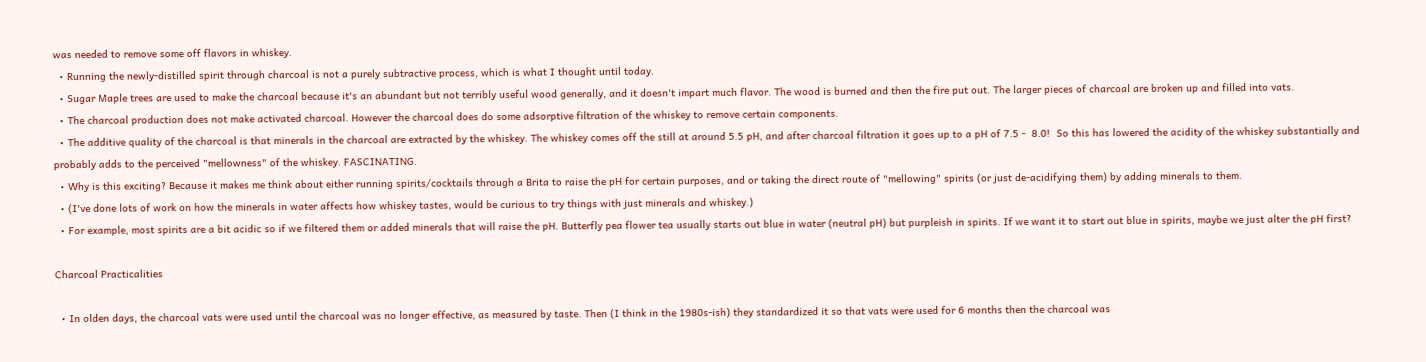was needed to remove some off flavors in whiskey.
  • Running the newly-distilled spirit through charcoal is not a purely subtractive process, which is what I thought until today.
  • Sugar Maple trees are used to make the charcoal because it's an abundant but not terribly useful wood generally, and it doesn't impart much flavor. The wood is burned and then the fire put out. The larger pieces of charcoal are broken up and filled into vats.
  • The charcoal production does not make activated charcoal. However the charcoal does do some adsorptive filtration of the whiskey to remove certain components.
  • The additive quality of the charcoal is that minerals in the charcoal are extracted by the whiskey. The whiskey comes off the still at around 5.5 pH, and after charcoal filtration it goes up to a pH of 7.5 -  8.0!  So this has lowered the acidity of the whiskey substantially and probably adds to the perceived "mellowness" of the whiskey. FASCINATING.
  • Why is this exciting? Because it makes me think about either running spirits/cocktails through a Brita to raise the pH for certain purposes, and or taking the direct route of "mellowing" spirits (or just de-acidifying them) by adding minerals to them.
  • (I've done lots of work on how the minerals in water affects how whiskey tastes, would be curious to try things with just minerals and whiskey.)
  • For example, most spirits are a bit acidic so if we filtered them or added minerals that will raise the pH. Butterfly pea flower tea usually starts out blue in water (neutral pH) but purpleish in spirits. If we want it to start out blue in spirits, maybe we just alter the pH first?

Charcoal Practicalities

  • In olden days, the charcoal vats were used until the charcoal was no longer effective, as measured by taste. Then (I think in the 1980s-ish) they standardized it so that vats were used for 6 months then the charcoal was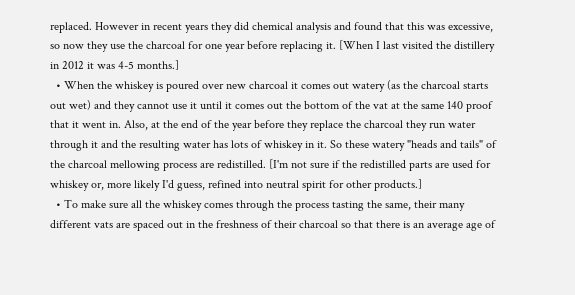replaced. However in recent years they did chemical analysis and found that this was excessive, so now they use the charcoal for one year before replacing it. [When I last visited the distillery in 2012 it was 4-5 months.]
  • When the whiskey is poured over new charcoal it comes out watery (as the charcoal starts out wet) and they cannot use it until it comes out the bottom of the vat at the same 140 proof that it went in. Also, at the end of the year before they replace the charcoal they run water through it and the resulting water has lots of whiskey in it. So these watery "heads and tails" of the charcoal mellowing process are redistilled. [I'm not sure if the redistilled parts are used for whiskey or, more likely I'd guess, refined into neutral spirit for other products.]
  • To make sure all the whiskey comes through the process tasting the same, their many different vats are spaced out in the freshness of their charcoal so that there is an average age of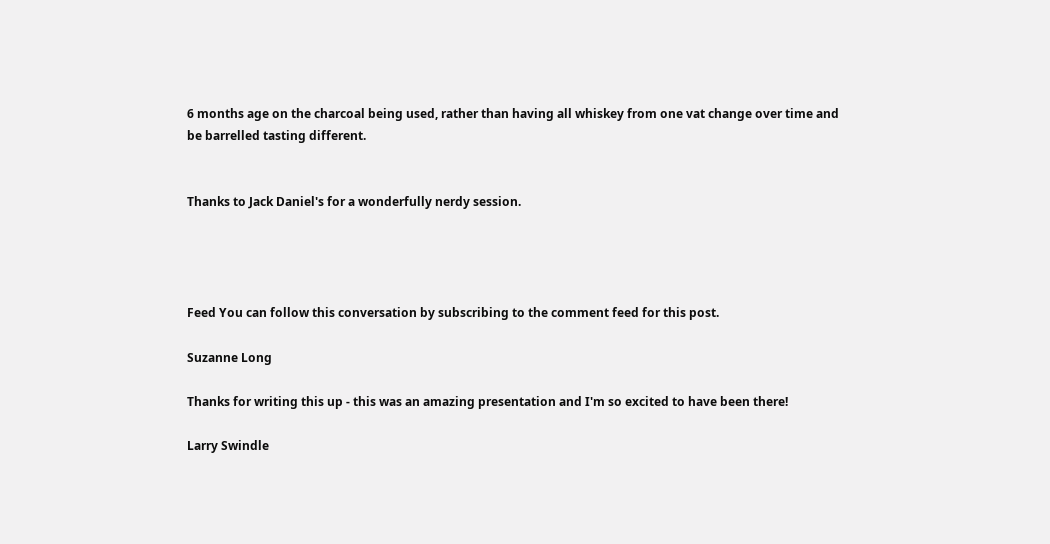6 months age on the charcoal being used, rather than having all whiskey from one vat change over time and be barrelled tasting different.


Thanks to Jack Daniel's for a wonderfully nerdy session.




Feed You can follow this conversation by subscribing to the comment feed for this post.

Suzanne Long

Thanks for writing this up - this was an amazing presentation and I'm so excited to have been there!

Larry Swindle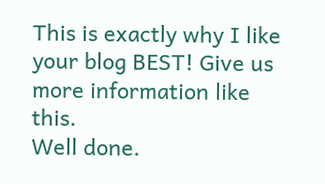This is exactly why I like your blog BEST! Give us more information like this.
Well done.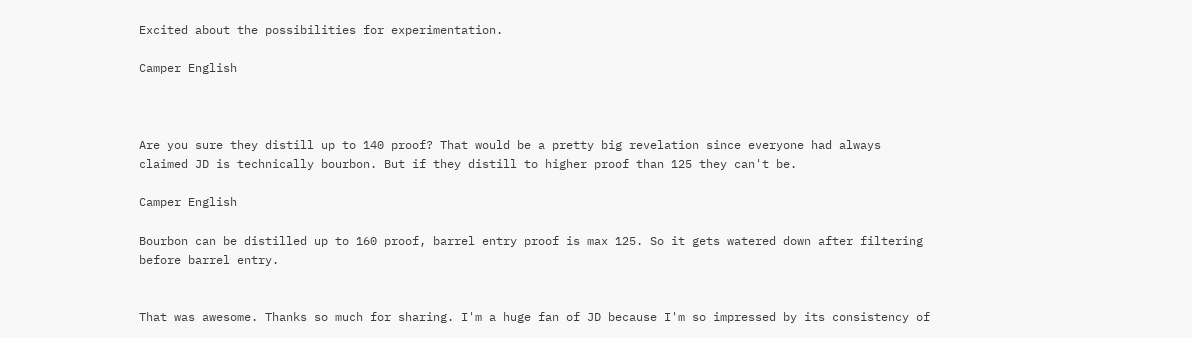Excited about the possibilities for experimentation.

Camper English



Are you sure they distill up to 140 proof? That would be a pretty big revelation since everyone had always claimed JD is technically bourbon. But if they distill to higher proof than 125 they can't be.

Camper English

Bourbon can be distilled up to 160 proof, barrel entry proof is max 125. So it gets watered down after filtering before barrel entry.


That was awesome. Thanks so much for sharing. I'm a huge fan of JD because I'm so impressed by its consistency of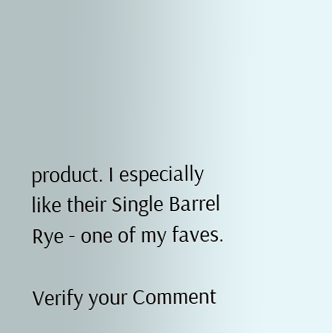product. I especially like their Single Barrel Rye - one of my faves.

Verify your Comment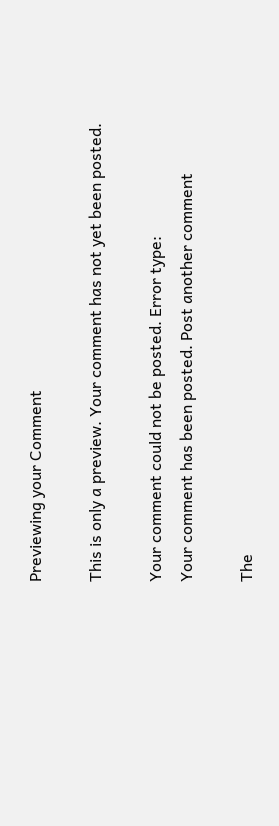Previewing your Comment

This is only a preview. Your comment has not yet been posted.

Your comment could not be posted. Error type:
Your comment has been posted. Post another comment

The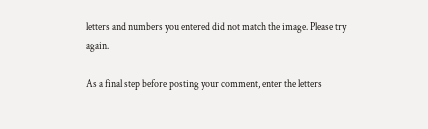letters and numbers you entered did not match the image. Please try again.

As a final step before posting your comment, enter the letters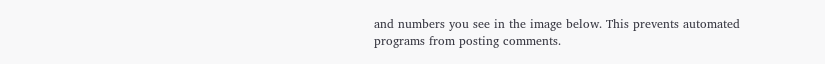and numbers you see in the image below. This prevents automated programs from posting comments.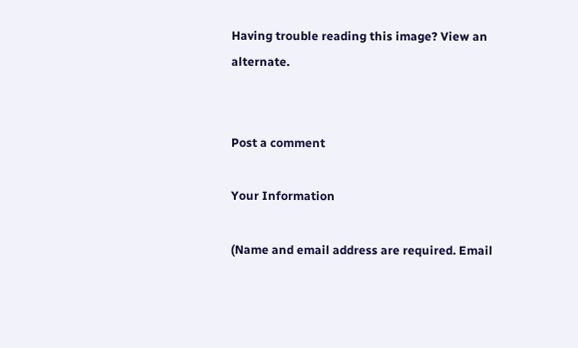Having trouble reading this image? View an alternate.


Post a comment

Your Information

(Name and email address are required. Email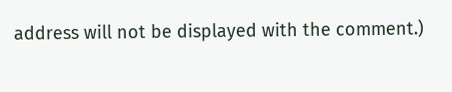address will not be displayed with the comment.)